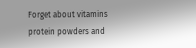Forget about vitamins protein powders and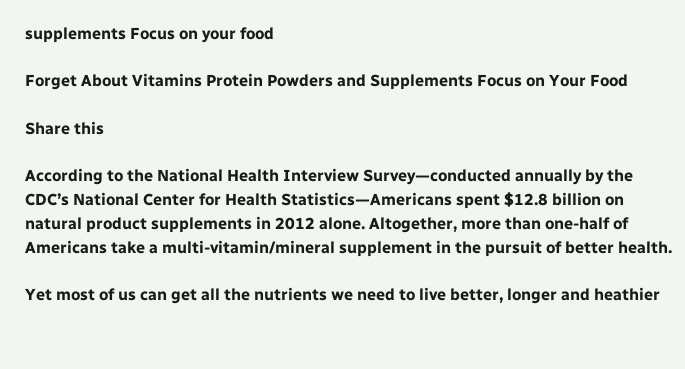supplements Focus on your food

Forget About Vitamins Protein Powders and Supplements Focus on Your Food

Share this

According to the National Health Interview Survey—conducted annually by the CDC’s National Center for Health Statistics—Americans spent $12.8 billion on natural product supplements in 2012 alone. Altogether, more than one-half of Americans take a multi-vitamin/mineral supplement in the pursuit of better health.

Yet most of us can get all the nutrients we need to live better, longer and heathier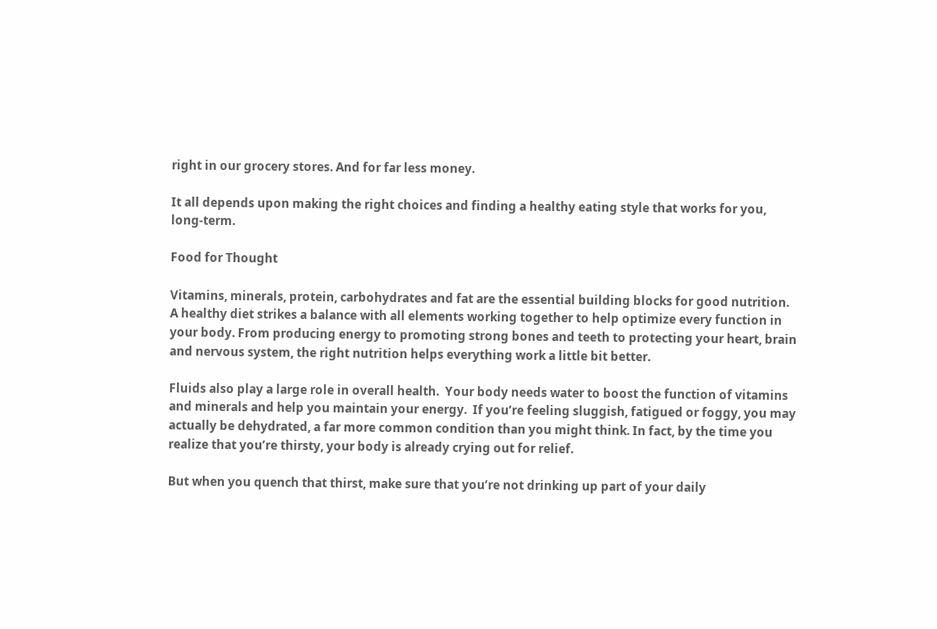right in our grocery stores. And for far less money.

It all depends upon making the right choices and finding a healthy eating style that works for you, long-term.

Food for Thought

Vitamins, minerals, protein, carbohydrates and fat are the essential building blocks for good nutrition. A healthy diet strikes a balance with all elements working together to help optimize every function in your body. From producing energy to promoting strong bones and teeth to protecting your heart, brain and nervous system, the right nutrition helps everything work a little bit better.

Fluids also play a large role in overall health.  Your body needs water to boost the function of vitamins and minerals and help you maintain your energy.  If you’re feeling sluggish, fatigued or foggy, you may actually be dehydrated, a far more common condition than you might think. In fact, by the time you realize that you’re thirsty, your body is already crying out for relief.

But when you quench that thirst, make sure that you’re not drinking up part of your daily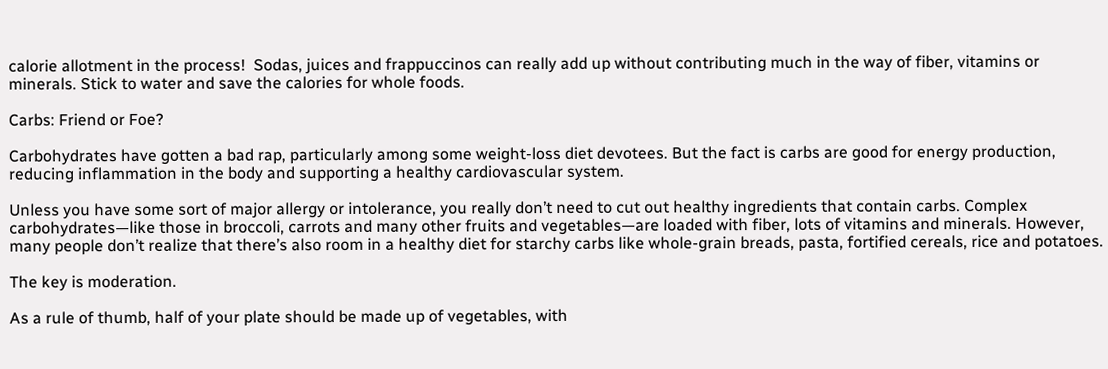calorie allotment in the process!  Sodas, juices and frappuccinos can really add up without contributing much in the way of fiber, vitamins or minerals. Stick to water and save the calories for whole foods.

Carbs: Friend or Foe?

Carbohydrates have gotten a bad rap, particularly among some weight-loss diet devotees. But the fact is carbs are good for energy production, reducing inflammation in the body and supporting a healthy cardiovascular system.

Unless you have some sort of major allergy or intolerance, you really don’t need to cut out healthy ingredients that contain carbs. Complex carbohydrates—like those in broccoli, carrots and many other fruits and vegetables—are loaded with fiber, lots of vitamins and minerals. However, many people don’t realize that there’s also room in a healthy diet for starchy carbs like whole-grain breads, pasta, fortified cereals, rice and potatoes.

The key is moderation.

As a rule of thumb, half of your plate should be made up of vegetables, with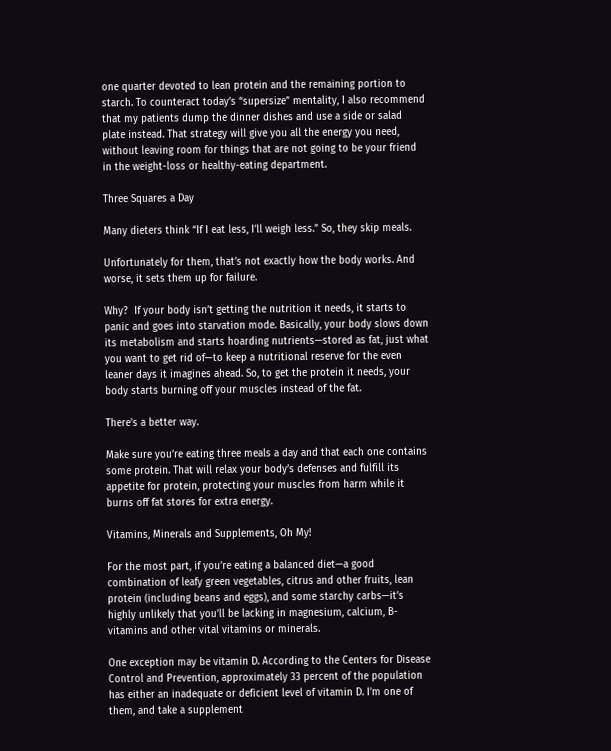one quarter devoted to lean protein and the remaining portion to starch. To counteract today’s “supersize” mentality, I also recommend that my patients dump the dinner dishes and use a side or salad plate instead. That strategy will give you all the energy you need, without leaving room for things that are not going to be your friend in the weight-loss or healthy-eating department.

Three Squares a Day

Many dieters think “If I eat less, I’ll weigh less.” So, they skip meals.

Unfortunately for them, that’s not exactly how the body works. And worse, it sets them up for failure.

Why?  If your body isn’t getting the nutrition it needs, it starts to panic and goes into starvation mode. Basically, your body slows down its metabolism and starts hoarding nutrients—stored as fat, just what you want to get rid of—to keep a nutritional reserve for the even leaner days it imagines ahead. So, to get the protein it needs, your body starts burning off your muscles instead of the fat.

There’s a better way.

Make sure you’re eating three meals a day and that each one contains some protein. That will relax your body’s defenses and fulfill its appetite for protein, protecting your muscles from harm while it burns off fat stores for extra energy.

Vitamins, Minerals and Supplements, Oh My!

For the most part, if you’re eating a balanced diet—a good combination of leafy green vegetables, citrus and other fruits, lean protein (including beans and eggs), and some starchy carbs—it’s highly unlikely that you’ll be lacking in magnesium, calcium, B-vitamins and other vital vitamins or minerals.

One exception may be vitamin D. According to the Centers for Disease Control and Prevention, approximately 33 percent of the population has either an inadequate or deficient level of vitamin D. I’m one of them, and take a supplement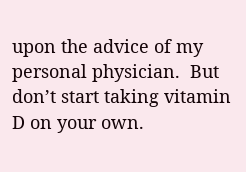upon the advice of my personal physician.  But don’t start taking vitamin D on your own.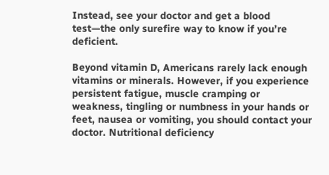Instead, see your doctor and get a blood test—the only surefire way to know if you’re deficient.

Beyond vitamin D, Americans rarely lack enough vitamins or minerals. However, if you experience persistent fatigue, muscle cramping or weakness, tingling or numbness in your hands or feet, nausea or vomiting, you should contact your doctor. Nutritional deficiency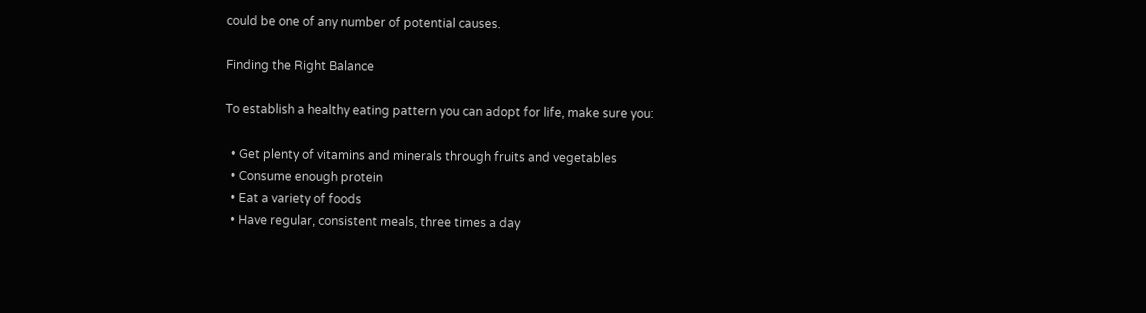could be one of any number of potential causes.

Finding the Right Balance

To establish a healthy eating pattern you can adopt for life, make sure you:

  • Get plenty of vitamins and minerals through fruits and vegetables
  • Consume enough protein
  • Eat a variety of foods
  • Have regular, consistent meals, three times a day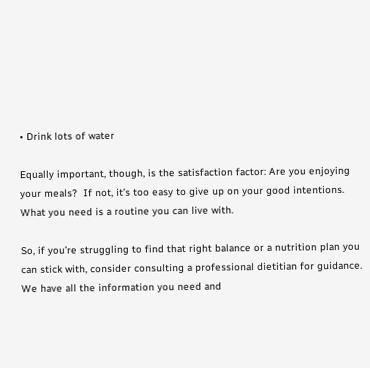• Drink lots of water

Equally important, though, is the satisfaction factor: Are you enjoying your meals?  If not, it’s too easy to give up on your good intentions. What you need is a routine you can live with.

So, if you’re struggling to find that right balance or a nutrition plan you can stick with, consider consulting a professional dietitian for guidance. We have all the information you need and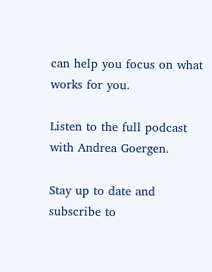can help you focus on what works for you.

Listen to the full podcast with Andrea Goergen.

Stay up to date and subscribe to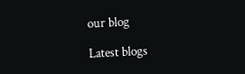our blog

Latest blogs